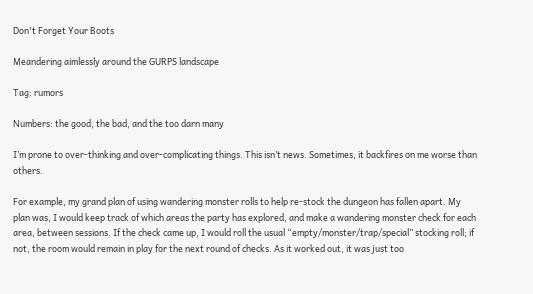Don't Forget Your Boots

Meandering aimlessly around the GURPS landscape

Tag: rumors

Numbers: the good, the bad, and the too darn many

I’m prone to over-thinking and over-complicating things. This isn’t news. Sometimes, it backfires on me worse than others.

For example, my grand plan of using wandering monster rolls to help re-stock the dungeon has fallen apart. My plan was, I would keep track of which areas the party has explored, and make a wandering monster check for each area, between sessions. If the check came up, I would roll the usual “empty/monster/trap/special” stocking roll; if not, the room would remain in play for the next round of checks. As it worked out, it was just too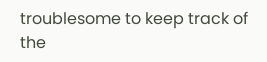troublesome to keep track of the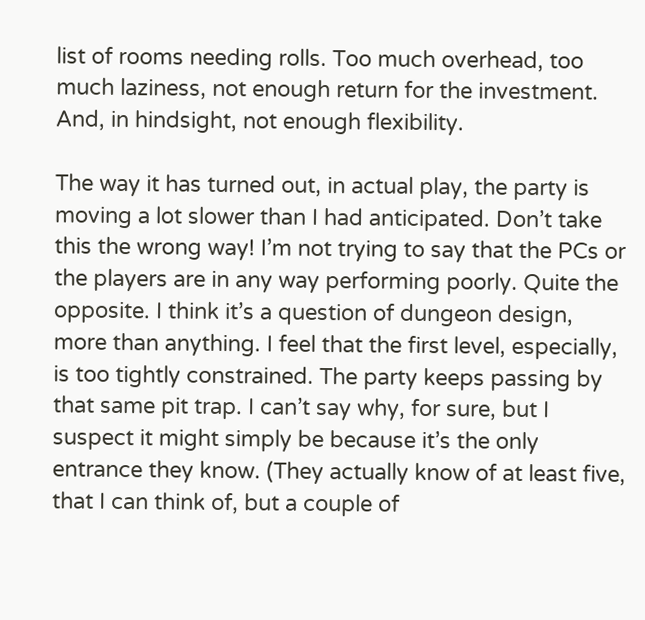list of rooms needing rolls. Too much overhead, too much laziness, not enough return for the investment. And, in hindsight, not enough flexibility.

The way it has turned out, in actual play, the party is moving a lot slower than I had anticipated. Don’t take this the wrong way! I’m not trying to say that the PCs or the players are in any way performing poorly. Quite the opposite. I think it’s a question of dungeon design, more than anything. I feel that the first level, especially, is too tightly constrained. The party keeps passing by that same pit trap. I can’t say why, for sure, but I suspect it might simply be because it’s the only entrance they know. (They actually know of at least five, that I can think of, but a couple of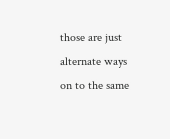those are just alternate ways on to the same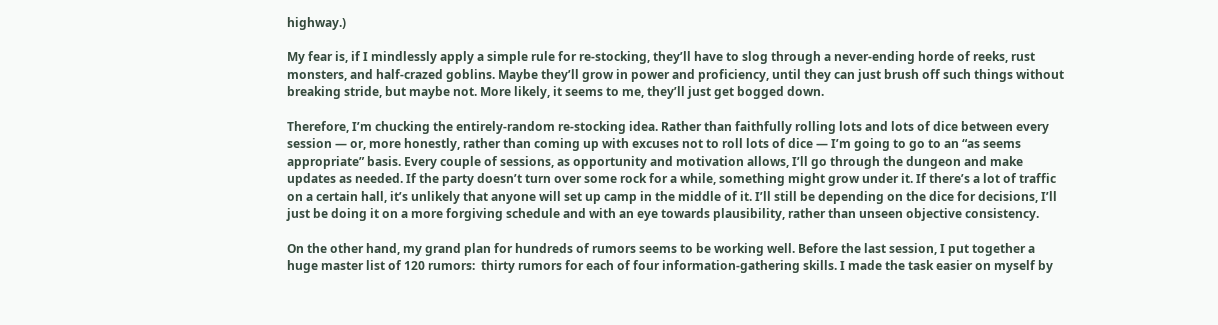highway.)

My fear is, if I mindlessly apply a simple rule for re-stocking, they’ll have to slog through a never-ending horde of reeks, rust monsters, and half-crazed goblins. Maybe they’ll grow in power and proficiency, until they can just brush off such things without breaking stride, but maybe not. More likely, it seems to me, they’ll just get bogged down.

Therefore, I’m chucking the entirely-random re-stocking idea. Rather than faithfully rolling lots and lots of dice between every session — or, more honestly, rather than coming up with excuses not to roll lots of dice — I’m going to go to an “as seems appropriate” basis. Every couple of sessions, as opportunity and motivation allows, I’ll go through the dungeon and make updates as needed. If the party doesn’t turn over some rock for a while, something might grow under it. If there’s a lot of traffic on a certain hall, it’s unlikely that anyone will set up camp in the middle of it. I’ll still be depending on the dice for decisions, I’ll just be doing it on a more forgiving schedule and with an eye towards plausibility, rather than unseen objective consistency.

On the other hand, my grand plan for hundreds of rumors seems to be working well. Before the last session, I put together a huge master list of 120 rumors:  thirty rumors for each of four information-gathering skills. I made the task easier on myself by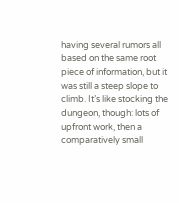having several rumors all based on the same root piece of information, but it was still a steep slope to climb. It’s like stocking the dungeon, though: lots of upfront work, then a comparatively small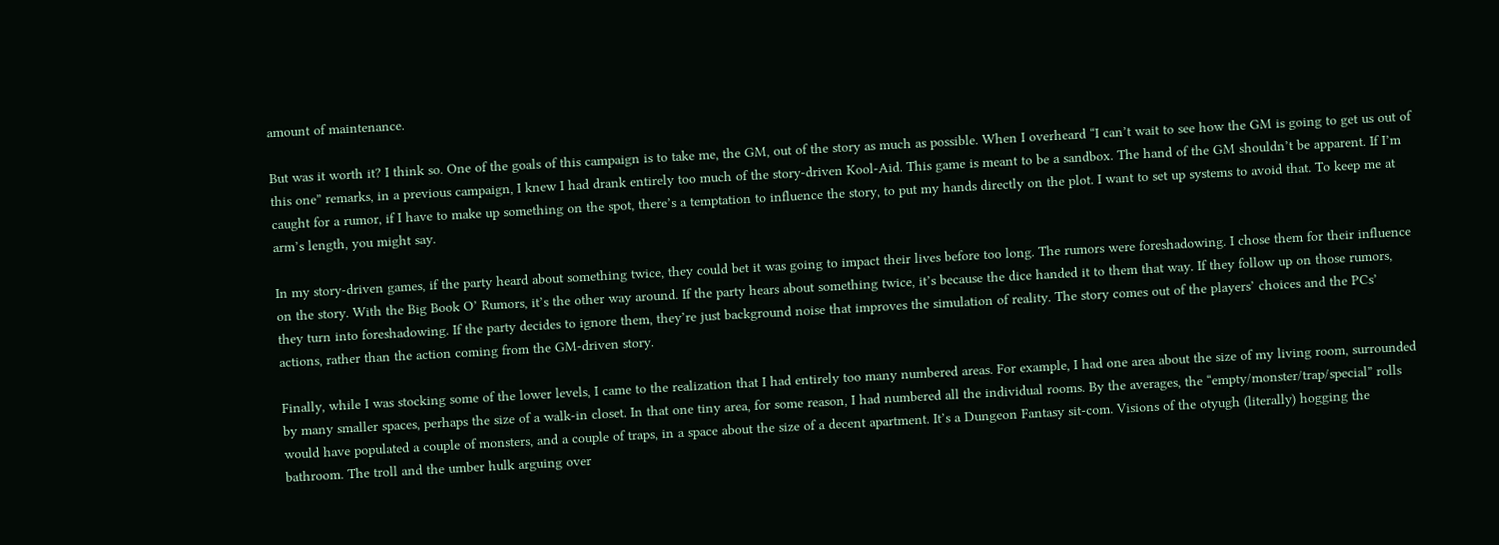amount of maintenance.

But was it worth it? I think so. One of the goals of this campaign is to take me, the GM, out of the story as much as possible. When I overheard “I can’t wait to see how the GM is going to get us out of this one” remarks, in a previous campaign, I knew I had drank entirely too much of the story-driven Kool-Aid. This game is meant to be a sandbox. The hand of the GM shouldn’t be apparent. If I’m caught for a rumor, if I have to make up something on the spot, there’s a temptation to influence the story, to put my hands directly on the plot. I want to set up systems to avoid that. To keep me at arm’s length, you might say.

In my story-driven games, if the party heard about something twice, they could bet it was going to impact their lives before too long. The rumors were foreshadowing. I chose them for their influence on the story. With the Big Book O’ Rumors, it’s the other way around. If the party hears about something twice, it’s because the dice handed it to them that way. If they follow up on those rumors, they turn into foreshadowing. If the party decides to ignore them, they’re just background noise that improves the simulation of reality. The story comes out of the players’ choices and the PCs’ actions, rather than the action coming from the GM-driven story.

Finally, while I was stocking some of the lower levels, I came to the realization that I had entirely too many numbered areas. For example, I had one area about the size of my living room, surrounded by many smaller spaces, perhaps the size of a walk-in closet. In that one tiny area, for some reason, I had numbered all the individual rooms. By the averages, the “empty/monster/trap/special” rolls would have populated a couple of monsters, and a couple of traps, in a space about the size of a decent apartment. It’s a Dungeon Fantasy sit-com. Visions of the otyugh (literally) hogging the bathroom. The troll and the umber hulk arguing over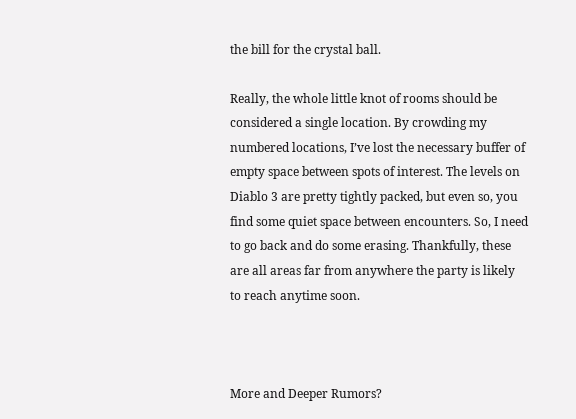the bill for the crystal ball.

Really, the whole little knot of rooms should be considered a single location. By crowding my numbered locations, I’ve lost the necessary buffer of empty space between spots of interest. The levels on Diablo 3 are pretty tightly packed, but even so, you find some quiet space between encounters. So, I need to go back and do some erasing. Thankfully, these are all areas far from anywhere the party is likely to reach anytime soon.



More and Deeper Rumors?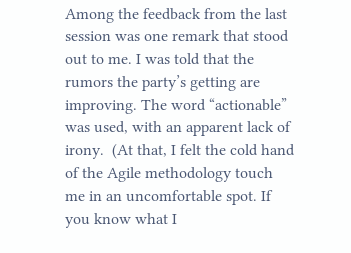Among the feedback from the last session was one remark that stood out to me. I was told that the rumors the party’s getting are improving. The word “actionable” was used, with an apparent lack of irony.  (At that, I felt the cold hand of the Agile methodology touch me in an uncomfortable spot. If you know what I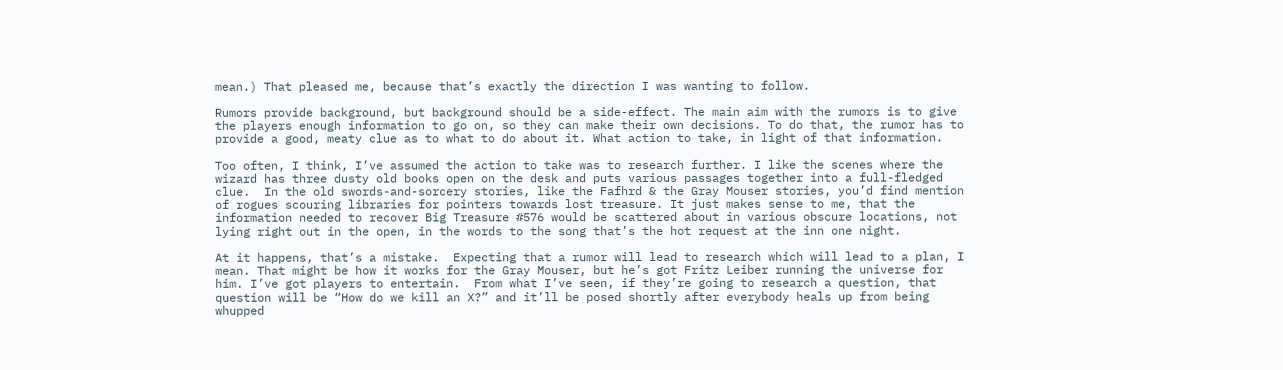mean.) That pleased me, because that’s exactly the direction I was wanting to follow.

Rumors provide background, but background should be a side-effect. The main aim with the rumors is to give the players enough information to go on, so they can make their own decisions. To do that, the rumor has to provide a good, meaty clue as to what to do about it. What action to take, in light of that information.

Too often, I think, I’ve assumed the action to take was to research further. I like the scenes where the wizard has three dusty old books open on the desk and puts various passages together into a full-fledged clue.  In the old swords-and-sorcery stories, like the Fafhrd & the Gray Mouser stories, you’d find mention of rogues scouring libraries for pointers towards lost treasure. It just makes sense to me, that the information needed to recover Big Treasure #576 would be scattered about in various obscure locations, not lying right out in the open, in the words to the song that’s the hot request at the inn one night.

At it happens, that’s a mistake.  Expecting that a rumor will lead to research which will lead to a plan, I mean. That might be how it works for the Gray Mouser, but he’s got Fritz Leiber running the universe for him. I’ve got players to entertain.  From what I’ve seen, if they’re going to research a question, that question will be “How do we kill an X?” and it’ll be posed shortly after everybody heals up from being whupped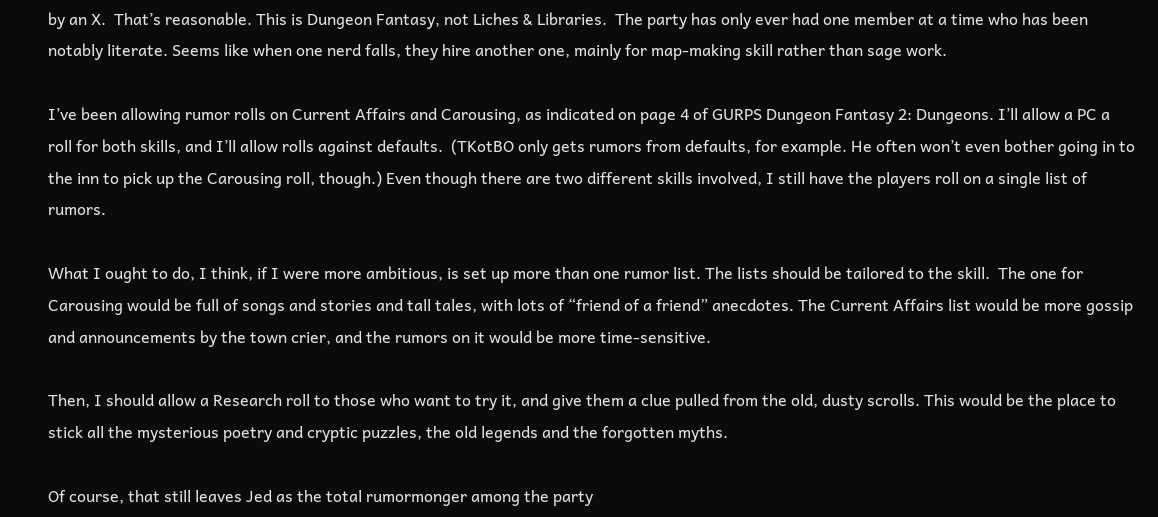by an X.  That’s reasonable. This is Dungeon Fantasy, not Liches & Libraries.  The party has only ever had one member at a time who has been notably literate. Seems like when one nerd falls, they hire another one, mainly for map-making skill rather than sage work.

I’ve been allowing rumor rolls on Current Affairs and Carousing, as indicated on page 4 of GURPS Dungeon Fantasy 2: Dungeons. I’ll allow a PC a roll for both skills, and I’ll allow rolls against defaults.  (TKotBO only gets rumors from defaults, for example. He often won’t even bother going in to the inn to pick up the Carousing roll, though.) Even though there are two different skills involved, I still have the players roll on a single list of rumors.

What I ought to do, I think, if I were more ambitious, is set up more than one rumor list. The lists should be tailored to the skill.  The one for Carousing would be full of songs and stories and tall tales, with lots of “friend of a friend” anecdotes. The Current Affairs list would be more gossip and announcements by the town crier, and the rumors on it would be more time-sensitive.

Then, I should allow a Research roll to those who want to try it, and give them a clue pulled from the old, dusty scrolls. This would be the place to stick all the mysterious poetry and cryptic puzzles, the old legends and the forgotten myths.

Of course, that still leaves Jed as the total rumormonger among the party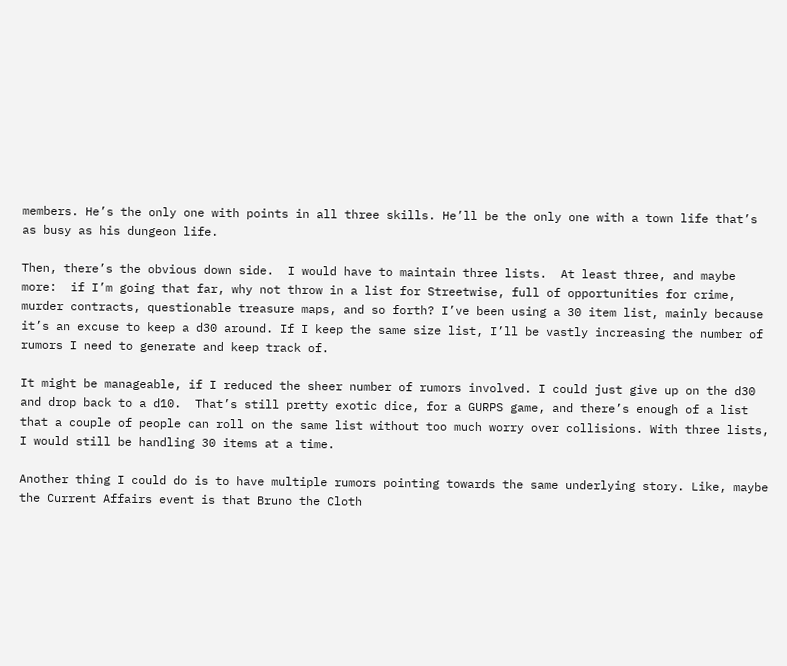members. He’s the only one with points in all three skills. He’ll be the only one with a town life that’s as busy as his dungeon life.

Then, there’s the obvious down side.  I would have to maintain three lists.  At least three, and maybe more:  if I’m going that far, why not throw in a list for Streetwise, full of opportunities for crime, murder contracts, questionable treasure maps, and so forth? I’ve been using a 30 item list, mainly because it’s an excuse to keep a d30 around. If I keep the same size list, I’ll be vastly increasing the number of rumors I need to generate and keep track of.

It might be manageable, if I reduced the sheer number of rumors involved. I could just give up on the d30 and drop back to a d10.  That’s still pretty exotic dice, for a GURPS game, and there’s enough of a list that a couple of people can roll on the same list without too much worry over collisions. With three lists, I would still be handling 30 items at a time.

Another thing I could do is to have multiple rumors pointing towards the same underlying story. Like, maybe the Current Affairs event is that Bruno the Cloth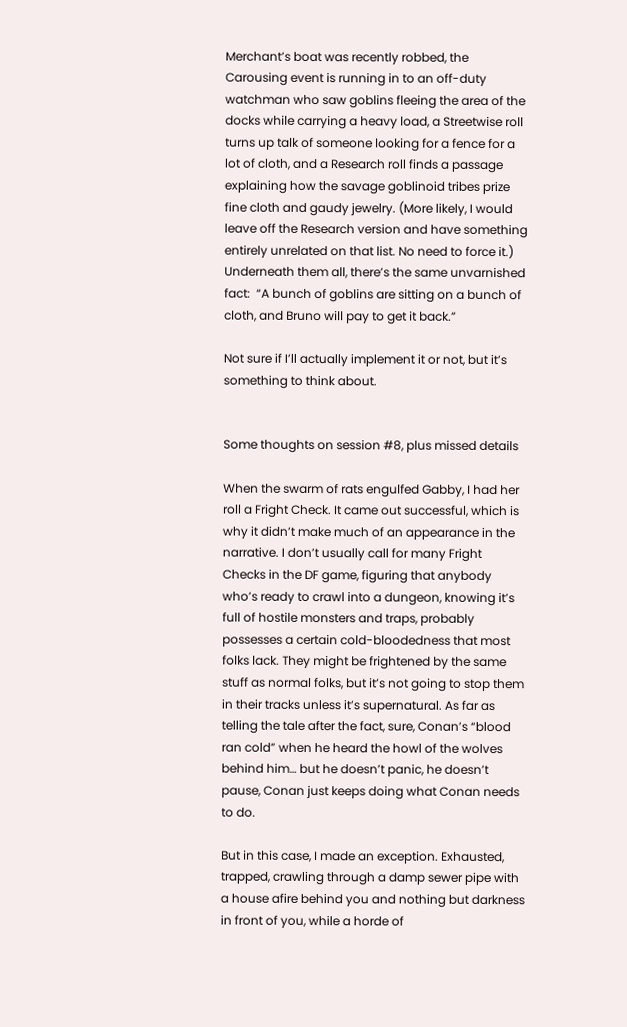Merchant’s boat was recently robbed, the Carousing event is running in to an off-duty watchman who saw goblins fleeing the area of the docks while carrying a heavy load, a Streetwise roll turns up talk of someone looking for a fence for a lot of cloth, and a Research roll finds a passage explaining how the savage goblinoid tribes prize fine cloth and gaudy jewelry. (More likely, I would leave off the Research version and have something entirely unrelated on that list. No need to force it.) Underneath them all, there’s the same unvarnished fact:  “A bunch of goblins are sitting on a bunch of cloth, and Bruno will pay to get it back.”

Not sure if I’ll actually implement it or not, but it’s something to think about.


Some thoughts on session #8, plus missed details

When the swarm of rats engulfed Gabby, I had her roll a Fright Check. It came out successful, which is why it didn’t make much of an appearance in the narrative. I don’t usually call for many Fright Checks in the DF game, figuring that anybody who’s ready to crawl into a dungeon, knowing it’s full of hostile monsters and traps, probably possesses a certain cold-bloodedness that most folks lack. They might be frightened by the same stuff as normal folks, but it’s not going to stop them in their tracks unless it’s supernatural. As far as telling the tale after the fact, sure, Conan’s “blood ran cold” when he heard the howl of the wolves behind him… but he doesn’t panic, he doesn’t pause, Conan just keeps doing what Conan needs to do.

But in this case, I made an exception. Exhausted, trapped, crawling through a damp sewer pipe with a house afire behind you and nothing but darkness in front of you, while a horde of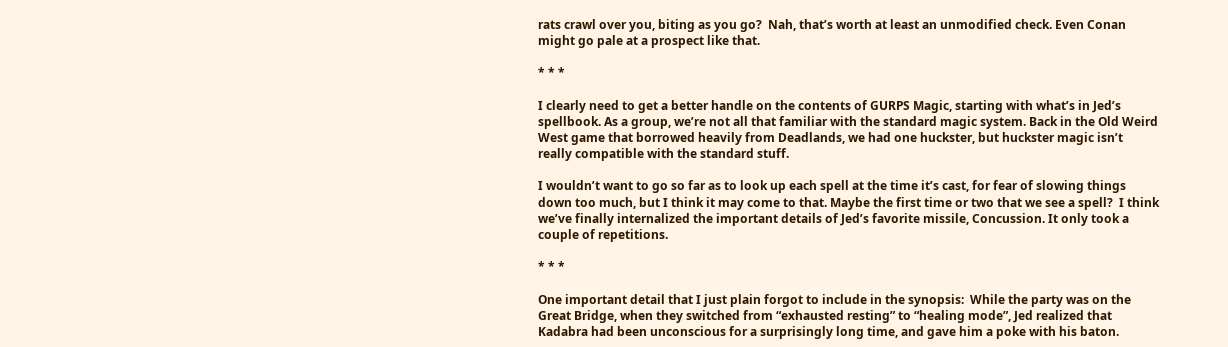rats crawl over you, biting as you go?  Nah, that’s worth at least an unmodified check. Even Conan might go pale at a prospect like that.

* * *

I clearly need to get a better handle on the contents of GURPS Magic, starting with what’s in Jed’s spellbook. As a group, we’re not all that familiar with the standard magic system. Back in the Old Weird West game that borrowed heavily from Deadlands, we had one huckster, but huckster magic isn’t really compatible with the standard stuff.

I wouldn’t want to go so far as to look up each spell at the time it’s cast, for fear of slowing things down too much, but I think it may come to that. Maybe the first time or two that we see a spell?  I think we’ve finally internalized the important details of Jed’s favorite missile, Concussion. It only took a couple of repetitions.

* * *

One important detail that I just plain forgot to include in the synopsis:  While the party was on the Great Bridge, when they switched from “exhausted resting” to “healing mode”, Jed realized that Kadabra had been unconscious for a surprisingly long time, and gave him a poke with his baton.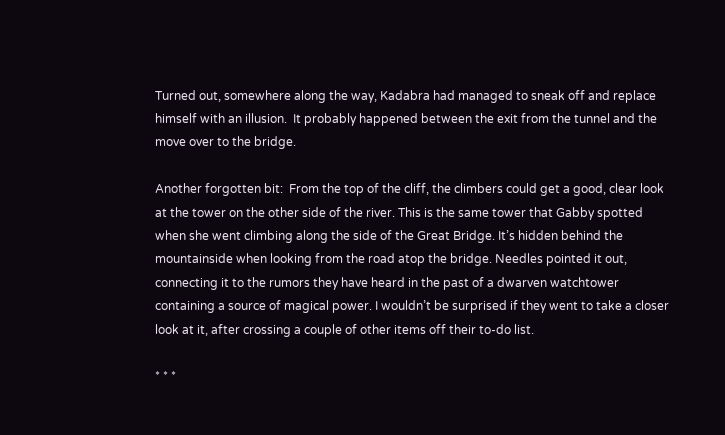Turned out, somewhere along the way, Kadabra had managed to sneak off and replace himself with an illusion.  It probably happened between the exit from the tunnel and the move over to the bridge.

Another forgotten bit:  From the top of the cliff, the climbers could get a good, clear look at the tower on the other side of the river. This is the same tower that Gabby spotted when she went climbing along the side of the Great Bridge. It’s hidden behind the mountainside when looking from the road atop the bridge. Needles pointed it out, connecting it to the rumors they have heard in the past of a dwarven watchtower containing a source of magical power. I wouldn’t be surprised if they went to take a closer look at it, after crossing a couple of other items off their to-do list.

* * *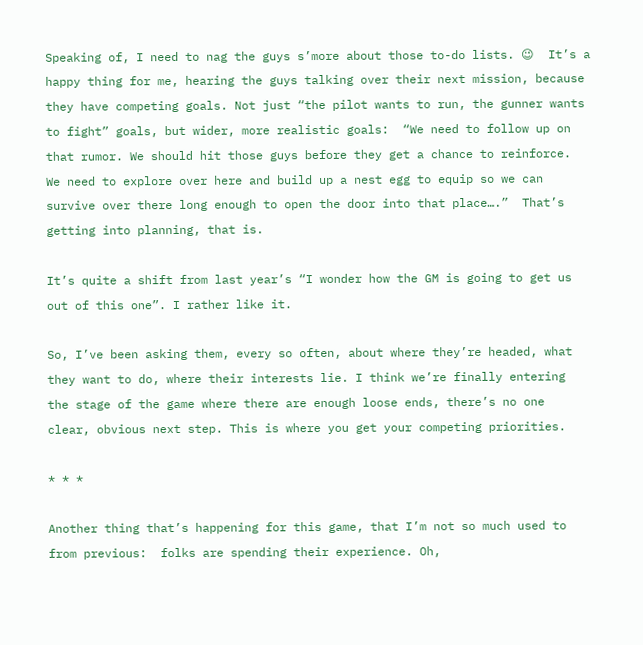Speaking of, I need to nag the guys s’more about those to-do lists. 😉  It’s a happy thing for me, hearing the guys talking over their next mission, because they have competing goals. Not just “the pilot wants to run, the gunner wants to fight” goals, but wider, more realistic goals:  “We need to follow up on that rumor. We should hit those guys before they get a chance to reinforce. We need to explore over here and build up a nest egg to equip so we can survive over there long enough to open the door into that place….”  That’s getting into planning, that is.

It’s quite a shift from last year’s “I wonder how the GM is going to get us out of this one”. I rather like it.

So, I’ve been asking them, every so often, about where they’re headed, what they want to do, where their interests lie. I think we’re finally entering the stage of the game where there are enough loose ends, there’s no one clear, obvious next step. This is where you get your competing priorities.

* * *

Another thing that’s happening for this game, that I’m not so much used to from previous:  folks are spending their experience. Oh,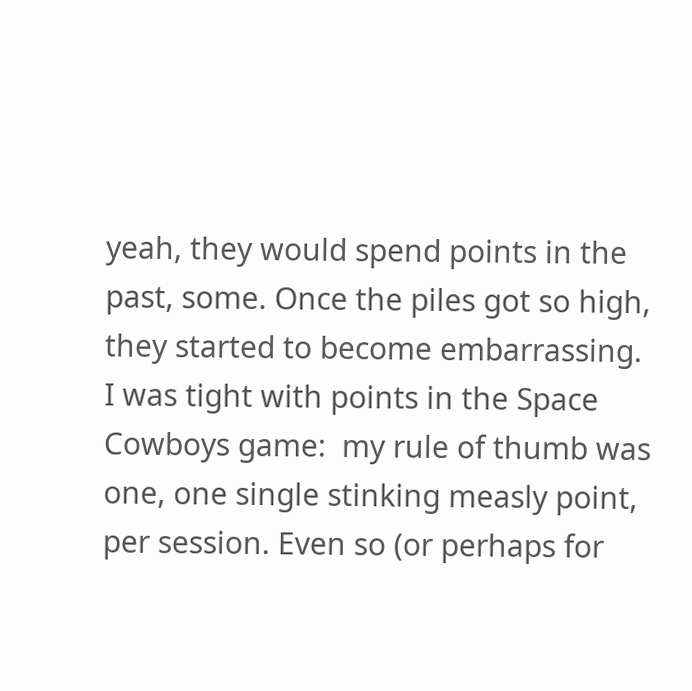yeah, they would spend points in the past, some. Once the piles got so high, they started to become embarrassing. I was tight with points in the Space Cowboys game:  my rule of thumb was one, one single stinking measly point, per session. Even so (or perhaps for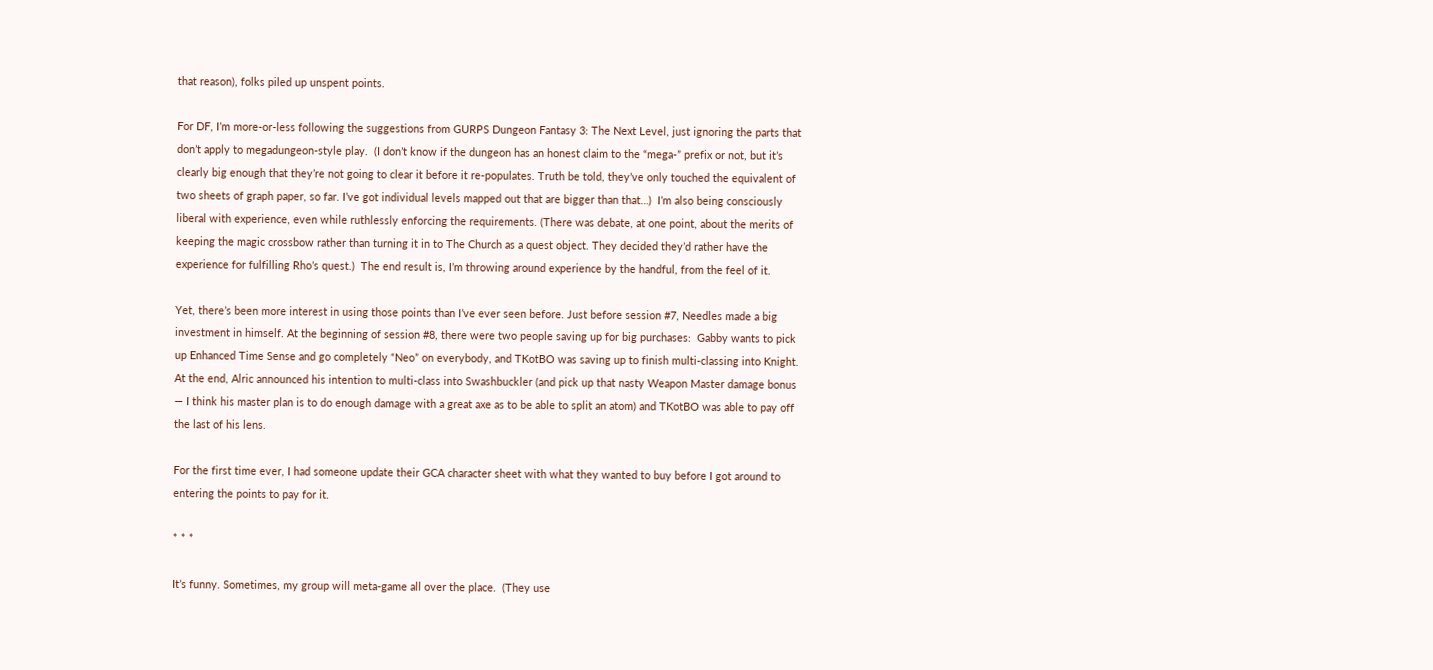that reason), folks piled up unspent points.

For DF, I’m more-or-less following the suggestions from GURPS Dungeon Fantasy 3: The Next Level, just ignoring the parts that don’t apply to megadungeon-style play.  (I don’t know if the dungeon has an honest claim to the “mega-” prefix or not, but it’s clearly big enough that they’re not going to clear it before it re-populates. Truth be told, they’ve only touched the equivalent of two sheets of graph paper, so far. I’ve got individual levels mapped out that are bigger than that…)  I’m also being consciously liberal with experience, even while ruthlessly enforcing the requirements. (There was debate, at one point, about the merits of keeping the magic crossbow rather than turning it in to The Church as a quest object. They decided they’d rather have the experience for fulfilling Rho’s quest.)  The end result is, I’m throwing around experience by the handful, from the feel of it.

Yet, there’s been more interest in using those points than I’ve ever seen before. Just before session #7, Needles made a big investment in himself. At the beginning of session #8, there were two people saving up for big purchases:  Gabby wants to pick up Enhanced Time Sense and go completely “Neo” on everybody, and TKotBO was saving up to finish multi-classing into Knight. At the end, Alric announced his intention to multi-class into Swashbuckler (and pick up that nasty Weapon Master damage bonus — I think his master plan is to do enough damage with a great axe as to be able to split an atom) and TKotBO was able to pay off the last of his lens.

For the first time ever, I had someone update their GCA character sheet with what they wanted to buy before I got around to entering the points to pay for it.

* * *

It’s funny. Sometimes, my group will meta-game all over the place.  (They use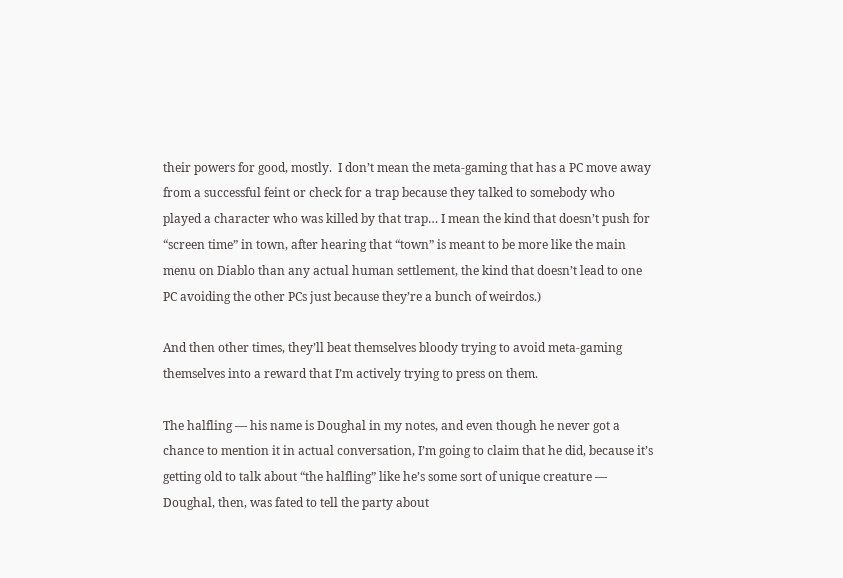their powers for good, mostly.  I don’t mean the meta-gaming that has a PC move away from a successful feint or check for a trap because they talked to somebody who played a character who was killed by that trap… I mean the kind that doesn’t push for “screen time” in town, after hearing that “town” is meant to be more like the main menu on Diablo than any actual human settlement, the kind that doesn’t lead to one PC avoiding the other PCs just because they’re a bunch of weirdos.)

And then other times, they’ll beat themselves bloody trying to avoid meta-gaming themselves into a reward that I’m actively trying to press on them.

The halfling — his name is Doughal in my notes, and even though he never got a chance to mention it in actual conversation, I’m going to claim that he did, because it’s getting old to talk about “the halfling” like he’s some sort of unique creature — Doughal, then, was fated to tell the party about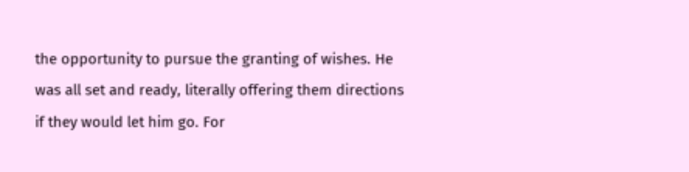the opportunity to pursue the granting of wishes. He was all set and ready, literally offering them directions if they would let him go. For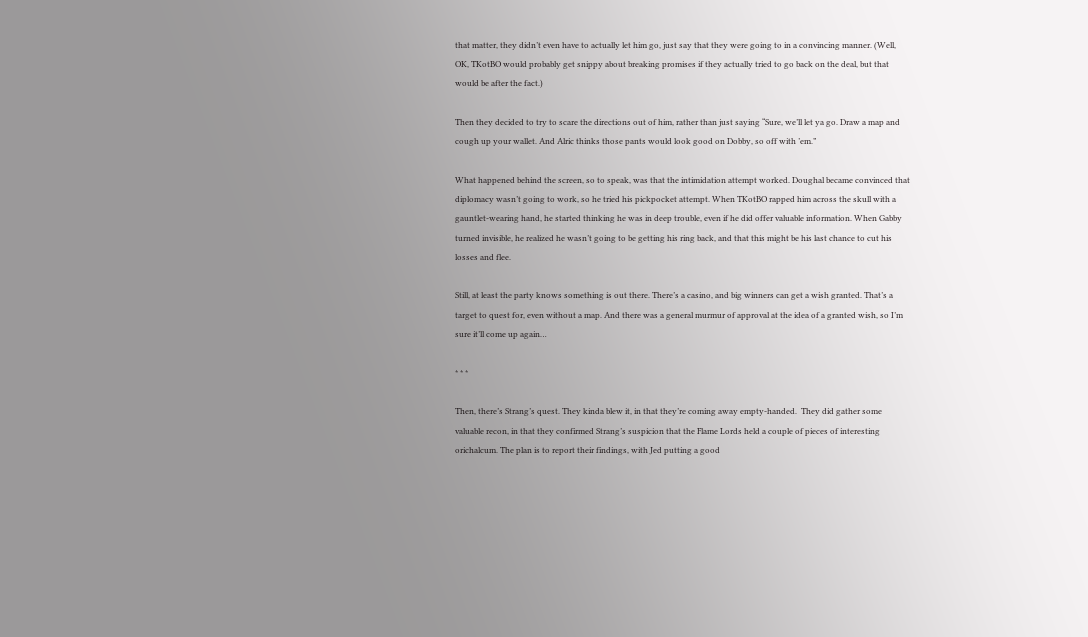that matter, they didn’t even have to actually let him go, just say that they were going to in a convincing manner. (Well, OK, TKotBO would probably get snippy about breaking promises if they actually tried to go back on the deal, but that would be after the fact.)

Then they decided to try to scare the directions out of him, rather than just saying “Sure, we’ll let ya go. Draw a map and cough up your wallet. And Alric thinks those pants would look good on Dobby, so off with ’em.”

What happened behind the screen, so to speak, was that the intimidation attempt worked. Doughal became convinced that diplomacy wasn’t going to work, so he tried his pickpocket attempt. When TKotBO rapped him across the skull with a gauntlet-wearing hand, he started thinking he was in deep trouble, even if he did offer valuable information. When Gabby turned invisible, he realized he wasn’t going to be getting his ring back, and that this might be his last chance to cut his losses and flee.

Still, at least the party knows something is out there. There’s a casino, and big winners can get a wish granted. That’s a target to quest for, even without a map. And there was a general murmur of approval at the idea of a granted wish, so I’m sure it’ll come up again…

* * *

Then, there’s Strang’s quest. They kinda blew it, in that they’re coming away empty-handed.  They did gather some valuable recon, in that they confirmed Strang’s suspicion that the Flame Lords held a couple of pieces of interesting orichalcum. The plan is to report their findings, with Jed putting a good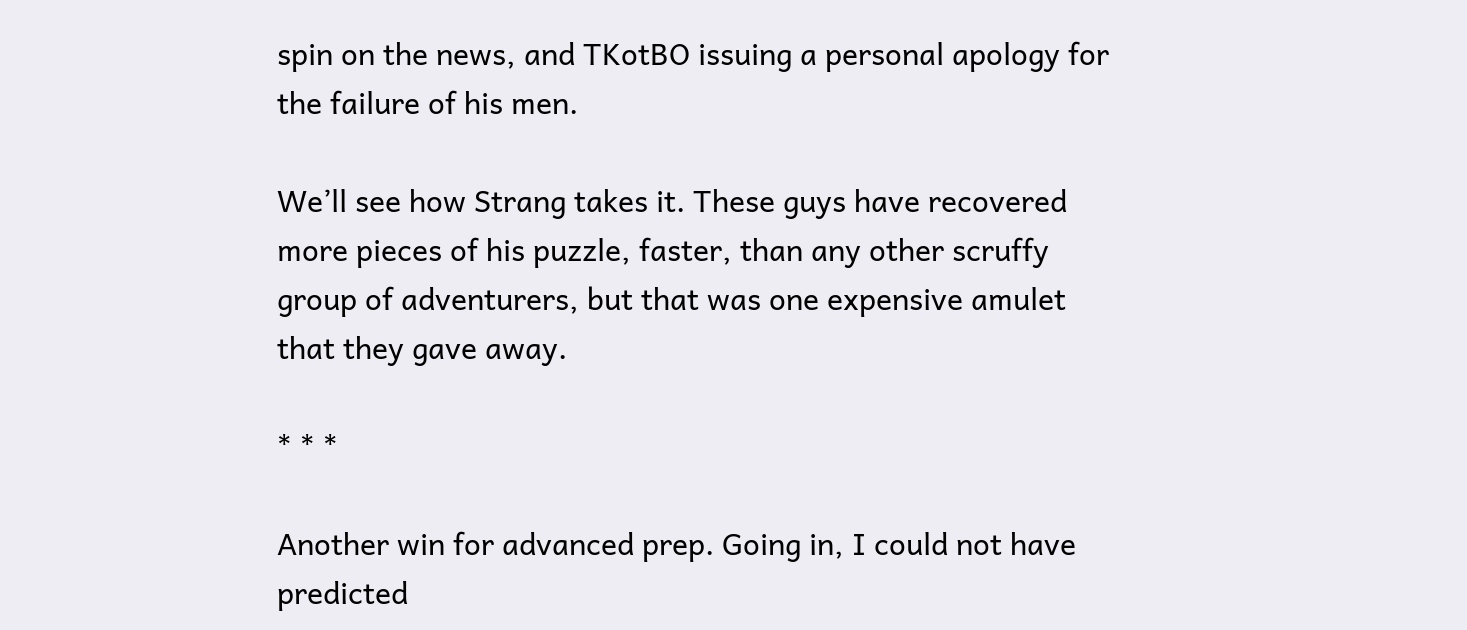spin on the news, and TKotBO issuing a personal apology for the failure of his men.

We’ll see how Strang takes it. These guys have recovered more pieces of his puzzle, faster, than any other scruffy group of adventurers, but that was one expensive amulet that they gave away.

* * *

Another win for advanced prep. Going in, I could not have predicted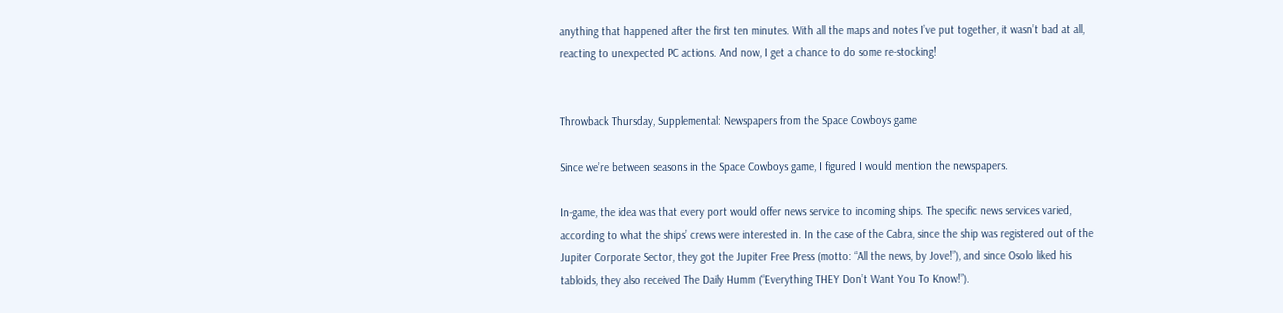anything that happened after the first ten minutes. With all the maps and notes I’ve put together, it wasn’t bad at all, reacting to unexpected PC actions. And now, I get a chance to do some re-stocking!


Throwback Thursday, Supplemental: Newspapers from the Space Cowboys game

Since we’re between seasons in the Space Cowboys game, I figured I would mention the newspapers.

In-game, the idea was that every port would offer news service to incoming ships. The specific news services varied, according to what the ships’ crews were interested in. In the case of the Cabra, since the ship was registered out of the Jupiter Corporate Sector, they got the Jupiter Free Press (motto: “All the news, by Jove!”), and since Osolo liked his tabloids, they also received The Daily Humm (“Everything THEY Don’t Want You To Know!”).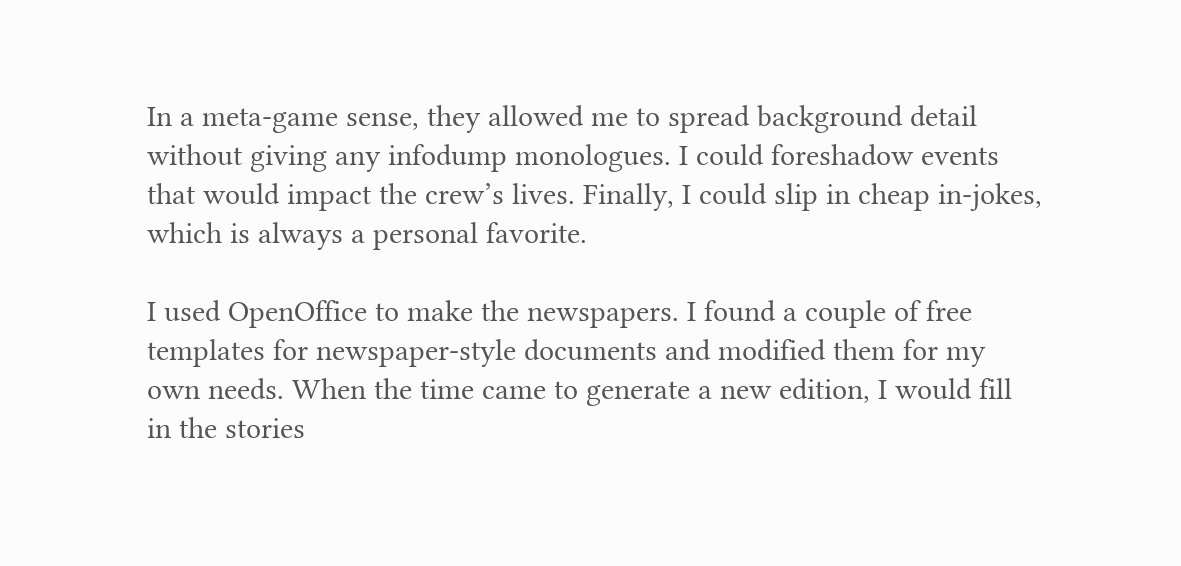In a meta-game sense, they allowed me to spread background detail without giving any infodump monologues. I could foreshadow events that would impact the crew’s lives. Finally, I could slip in cheap in-jokes, which is always a personal favorite.

I used OpenOffice to make the newspapers. I found a couple of free templates for newspaper-style documents and modified them for my own needs. When the time came to generate a new edition, I would fill in the stories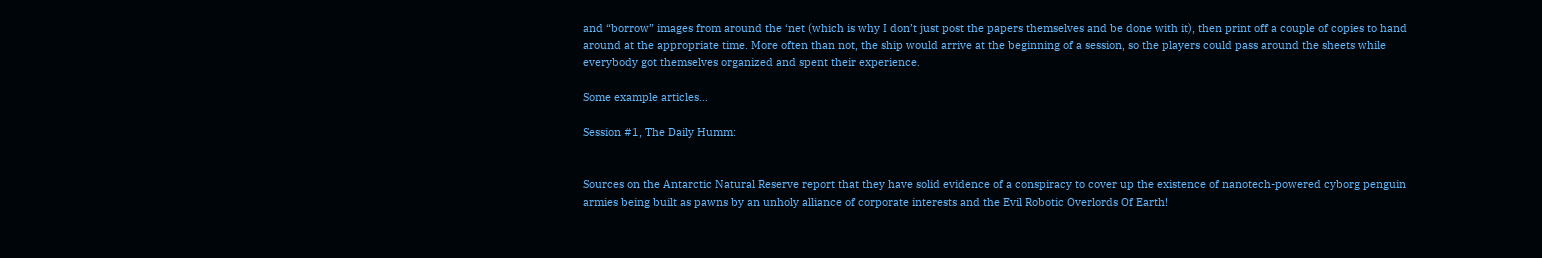and “borrow” images from around the ‘net (which is why I don’t just post the papers themselves and be done with it), then print off a couple of copies to hand around at the appropriate time. More often than not, the ship would arrive at the beginning of a session, so the players could pass around the sheets while everybody got themselves organized and spent their experience.

Some example articles…

Session #1, The Daily Humm:


Sources on the Antarctic Natural Reserve report that they have solid evidence of a conspiracy to cover up the existence of nanotech-powered cyborg penguin armies being built as pawns by an unholy alliance of corporate interests and the Evil Robotic Overlords Of Earth!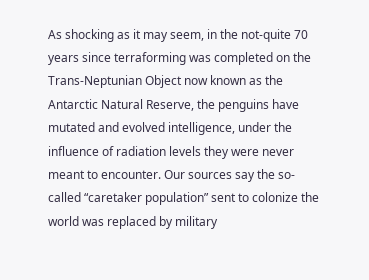As shocking as it may seem, in the not-quite 70 years since terraforming was completed on the Trans-Neptunian Object now known as the Antarctic Natural Reserve, the penguins have mutated and evolved intelligence, under the influence of radiation levels they were never meant to encounter. Our sources say the so-called “caretaker population” sent to colonize the world was replaced by military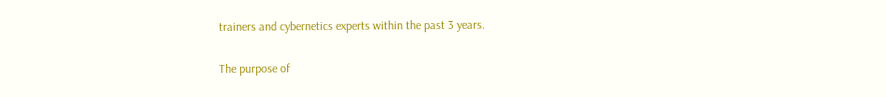trainers and cybernetics experts within the past 3 years.

The purpose of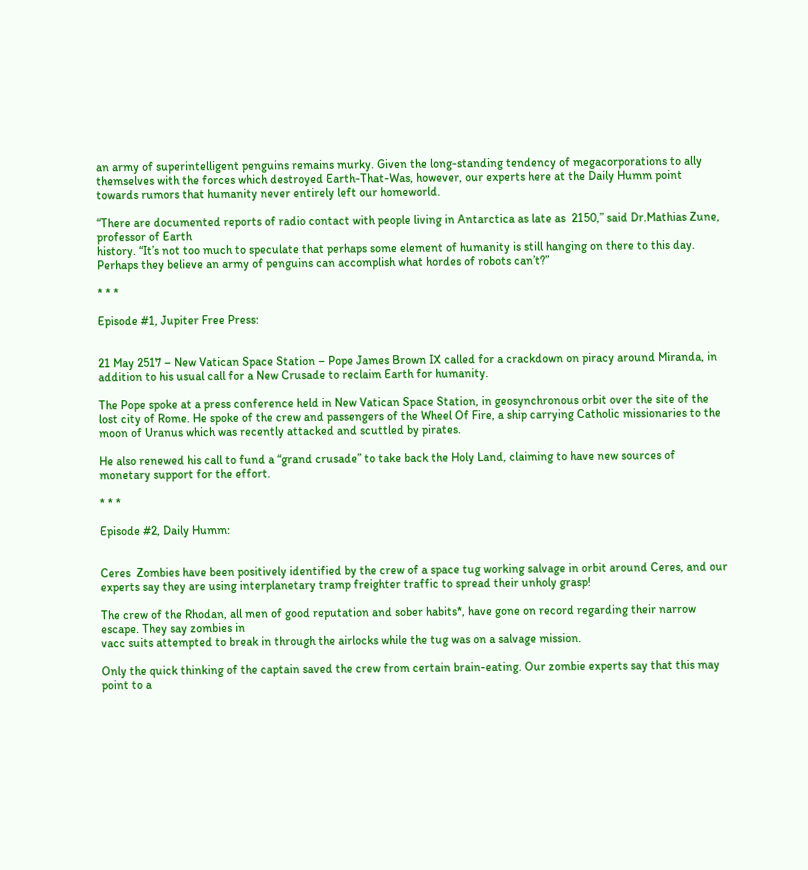an army of superintelligent penguins remains murky. Given the long-standing tendency of megacorporations to ally themselves with the forces which destroyed Earth-That-Was, however, our experts here at the Daily Humm point towards rumors that humanity never entirely left our homeworld.

“There are documented reports of radio contact with people living in Antarctica as late as  2150,” said Dr.Mathias Zune, professor of Earth
history. “It’s not too much to speculate that perhaps some element of humanity is still hanging on there to this day. Perhaps they believe an army of penguins can accomplish what hordes of robots can’t?”

* * *

Episode #1, Jupiter Free Press:


21 May 2517 – New Vatican Space Station – Pope James Brown IX called for a crackdown on piracy around Miranda, in addition to his usual call for a New Crusade to reclaim Earth for humanity.

The Pope spoke at a press conference held in New Vatican Space Station, in geosynchronous orbit over the site of the lost city of Rome. He spoke of the crew and passengers of the Wheel Of Fire, a ship carrying Catholic missionaries to the moon of Uranus which was recently attacked and scuttled by pirates.

He also renewed his call to fund a “grand crusade” to take back the Holy Land, claiming to have new sources of monetary support for the effort.

* * *

Episode #2, Daily Humm:


Ceres  Zombies have been positively identified by the crew of a space tug working salvage in orbit around Ceres, and our experts say they are using interplanetary tramp freighter traffic to spread their unholy grasp!

The crew of the Rhodan, all men of good reputation and sober habits*, have gone on record regarding their narrow escape. They say zombies in
vacc suits attempted to break in through the airlocks while the tug was on a salvage mission.

Only the quick thinking of the captain saved the crew from certain brain-eating. Our zombie experts say that this may point to a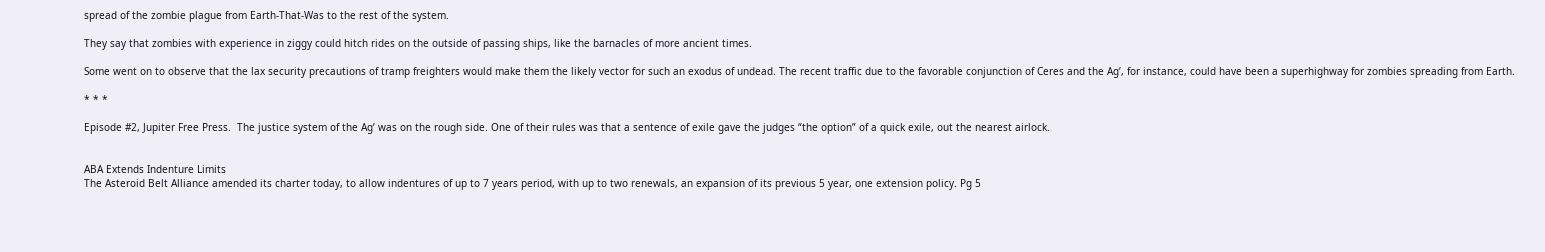spread of the zombie plague from Earth-That-Was to the rest of the system.

They say that zombies with experience in ziggy could hitch rides on the outside of passing ships, like the barnacles of more ancient times.

Some went on to observe that the lax security precautions of tramp freighters would make them the likely vector for such an exodus of undead. The recent traffic due to the favorable conjunction of Ceres and the Ag’, for instance, could have been a superhighway for zombies spreading from Earth.

* * *

Episode #2, Jupiter Free Press.  The justice system of the Ag’ was on the rough side. One of their rules was that a sentence of exile gave the judges “the option” of a quick exile, out the nearest airlock.


ABA Extends Indenture Limits
The Asteroid Belt Alliance amended its charter today, to allow indentures of up to 7 years period, with up to two renewals, an expansion of its previous 5 year, one extension policy. Pg 5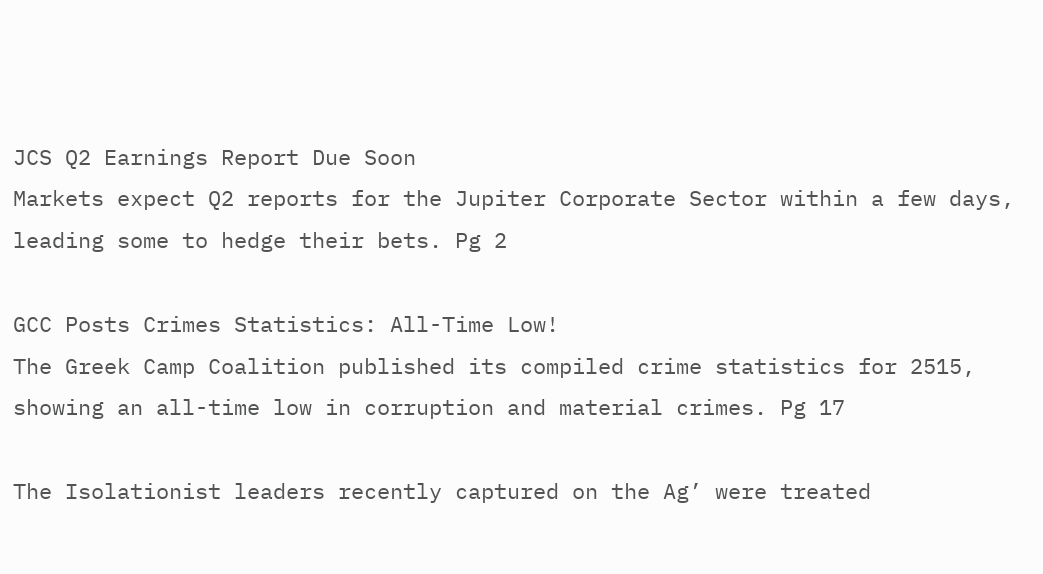JCS Q2 Earnings Report Due Soon
Markets expect Q2 reports for the Jupiter Corporate Sector within a few days, leading some to hedge their bets. Pg 2

GCC Posts Crimes Statistics: All-Time Low!
The Greek Camp Coalition published its compiled crime statistics for 2515, showing an all-time low in corruption and material crimes. Pg 17

The Isolationist leaders recently captured on the Ag’ were treated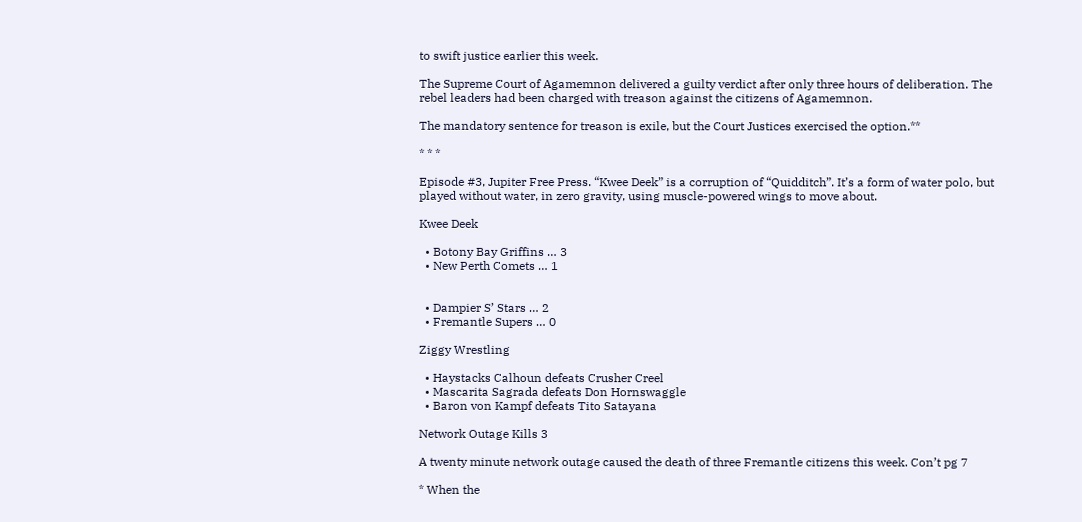to swift justice earlier this week.

The Supreme Court of Agamemnon delivered a guilty verdict after only three hours of deliberation. The rebel leaders had been charged with treason against the citizens of Agamemnon.

The mandatory sentence for treason is exile, but the Court Justices exercised the option.**

* * *

Episode #3, Jupiter Free Press. “Kwee Deek” is a corruption of “Quidditch”. It’s a form of water polo, but played without water, in zero gravity, using muscle-powered wings to move about.

Kwee Deek

  • Botony Bay Griffins … 3
  • New Perth Comets … 1


  • Dampier S’ Stars … 2
  • Fremantle Supers … 0

Ziggy Wrestling

  • Haystacks Calhoun defeats Crusher Creel
  • Mascarita Sagrada defeats Don Hornswaggle
  • Baron von Kampf defeats Tito Satayana

Network Outage Kills 3

A twenty minute network outage caused the death of three Fremantle citizens this week. Con’t pg 7

* When the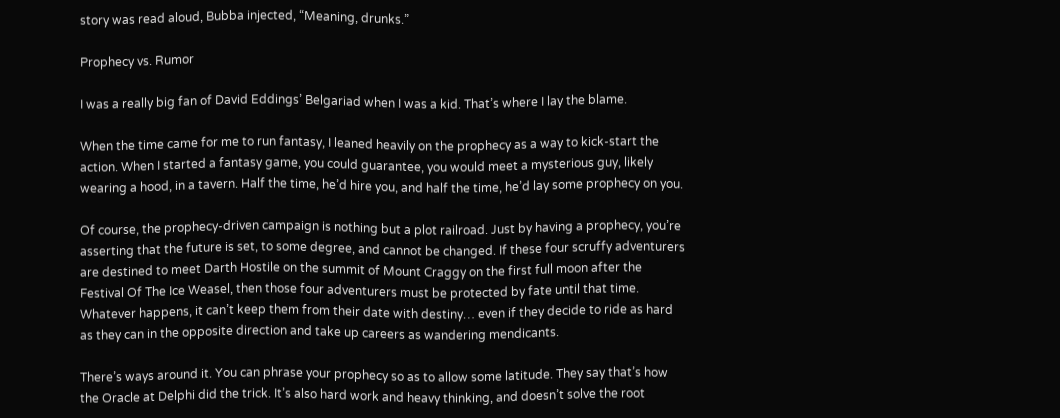story was read aloud, Bubba injected, “Meaning, drunks.”

Prophecy vs. Rumor

I was a really big fan of David Eddings’ Belgariad when I was a kid. That’s where I lay the blame.

When the time came for me to run fantasy, I leaned heavily on the prophecy as a way to kick-start the action. When I started a fantasy game, you could guarantee, you would meet a mysterious guy, likely wearing a hood, in a tavern. Half the time, he’d hire you, and half the time, he’d lay some prophecy on you.

Of course, the prophecy-driven campaign is nothing but a plot railroad. Just by having a prophecy, you’re asserting that the future is set, to some degree, and cannot be changed. If these four scruffy adventurers are destined to meet Darth Hostile on the summit of Mount Craggy on the first full moon after the Festival Of The Ice Weasel, then those four adventurers must be protected by fate until that time. Whatever happens, it can’t keep them from their date with destiny… even if they decide to ride as hard as they can in the opposite direction and take up careers as wandering mendicants.

There’s ways around it. You can phrase your prophecy so as to allow some latitude. They say that’s how the Oracle at Delphi did the trick. It’s also hard work and heavy thinking, and doesn’t solve the root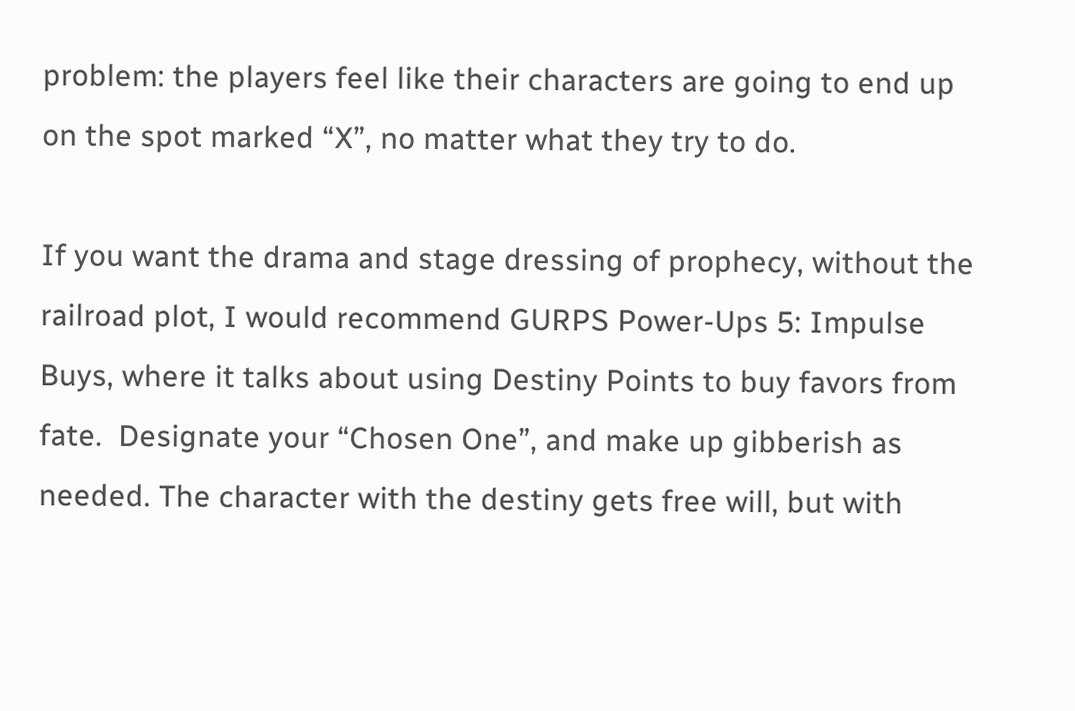problem: the players feel like their characters are going to end up on the spot marked “X”, no matter what they try to do.

If you want the drama and stage dressing of prophecy, without the railroad plot, I would recommend GURPS Power-Ups 5: Impulse Buys, where it talks about using Destiny Points to buy favors from fate.  Designate your “Chosen One”, and make up gibberish as needed. The character with the destiny gets free will, but with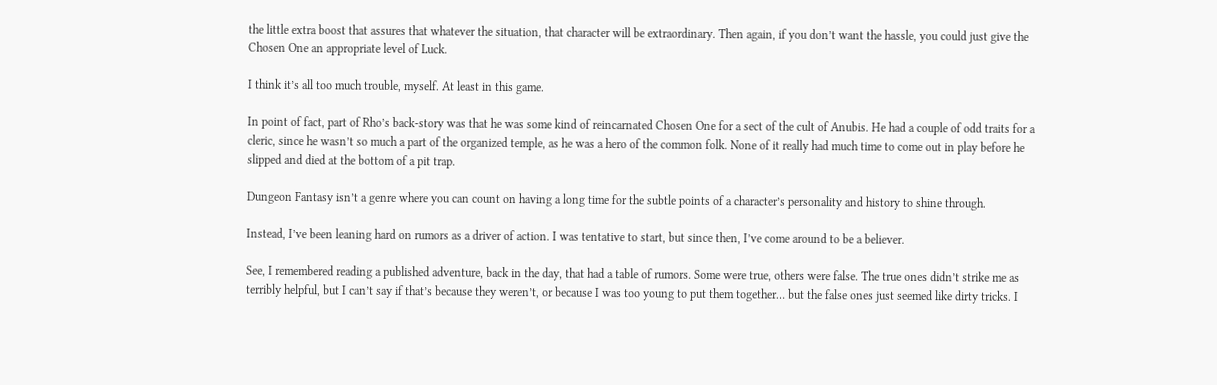the little extra boost that assures that whatever the situation, that character will be extraordinary. Then again, if you don’t want the hassle, you could just give the Chosen One an appropriate level of Luck.

I think it’s all too much trouble, myself. At least in this game.

In point of fact, part of Rho’s back-story was that he was some kind of reincarnated Chosen One for a sect of the cult of Anubis. He had a couple of odd traits for a cleric, since he wasn’t so much a part of the organized temple, as he was a hero of the common folk. None of it really had much time to come out in play before he slipped and died at the bottom of a pit trap.

Dungeon Fantasy isn’t a genre where you can count on having a long time for the subtle points of a character’s personality and history to shine through.

Instead, I’ve been leaning hard on rumors as a driver of action. I was tentative to start, but since then, I’ve come around to be a believer.

See, I remembered reading a published adventure, back in the day, that had a table of rumors. Some were true, others were false. The true ones didn’t strike me as terribly helpful, but I can’t say if that’s because they weren’t, or because I was too young to put them together… but the false ones just seemed like dirty tricks. I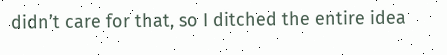didn’t care for that, so I ditched the entire idea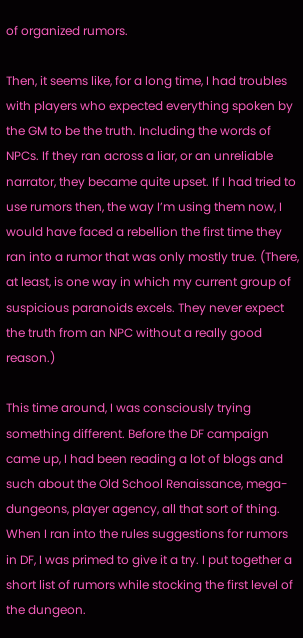of organized rumors.

Then, it seems like, for a long time, I had troubles with players who expected everything spoken by the GM to be the truth. Including the words of NPCs. If they ran across a liar, or an unreliable narrator, they became quite upset. If I had tried to use rumors then, the way I’m using them now, I would have faced a rebellion the first time they ran into a rumor that was only mostly true. (There, at least, is one way in which my current group of suspicious paranoids excels. They never expect the truth from an NPC without a really good reason.)

This time around, I was consciously trying something different. Before the DF campaign came up, I had been reading a lot of blogs and such about the Old School Renaissance, mega-dungeons, player agency, all that sort of thing. When I ran into the rules suggestions for rumors in DF, I was primed to give it a try. I put together a short list of rumors while stocking the first level of the dungeon.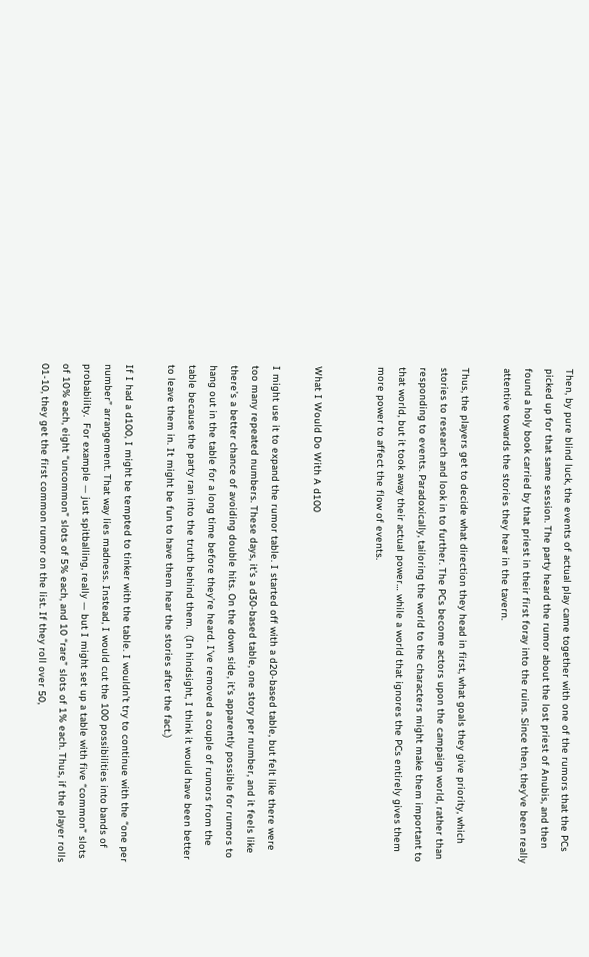Then, by pure blind luck, the events of actual play came together with one of the rumors that the PCs picked up for that same session. The party heard the rumor about the lost priest of Anubis, and then found a holy book carried by that priest in their first foray into the ruins. Since then, they’ve been really attentive towards the stories they hear in the tavern.

Thus, the players get to decide what direction they head in first, what goals they give priority, which stories to research and look in to further. The PCs become actors upon the campaign world, rather than responding to events. Paradoxically, tailoring the world to the characters might make them important to that world, but it took away their actual power… while a world that ignores the PCs entirely gives them more power to affect the flow of events.


What I Would Do With A d100

I might use it to expand the rumor table. I started off with a d20-based table, but felt like there were too many repeated numbers. These days, it’s a d30-based table, one story per number, and it feels like there’s a better chance of avoiding double hits. On the down side, it’s apparently possible for rumors to hang out in the table for a long time before they’re heard. I’ve removed a couple of rumors from the table because the party ran into the truth behind them.  (In hindsight, I think it would have been better to leave them in. It might be fun to have them hear the stories after the fact.)

If I had a d100, I might be tempted to tinker with the table. I wouldn’t try to continue with the “one per number” arrangement. That way lies madness. Instead, I would cut the 100 possibilities into bands of probability.  For example — just spitballing, really — but I might set up a table with five “common” slots of 10% each, eight “uncommon” slots of 5% each, and 10 “rare” slots of 1% each. Thus, if the player rolls 01-10, they get the first common rumor on the list. If they roll over 50,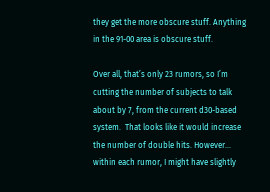they get the more obscure stuff. Anything in the 91-00 area is obscure stuff.

Over all, that’s only 23 rumors, so I’m cutting the number of subjects to talk about by 7, from the current d30-based system.  That looks like it would increase the number of double hits. However… within each rumor, I might have slightly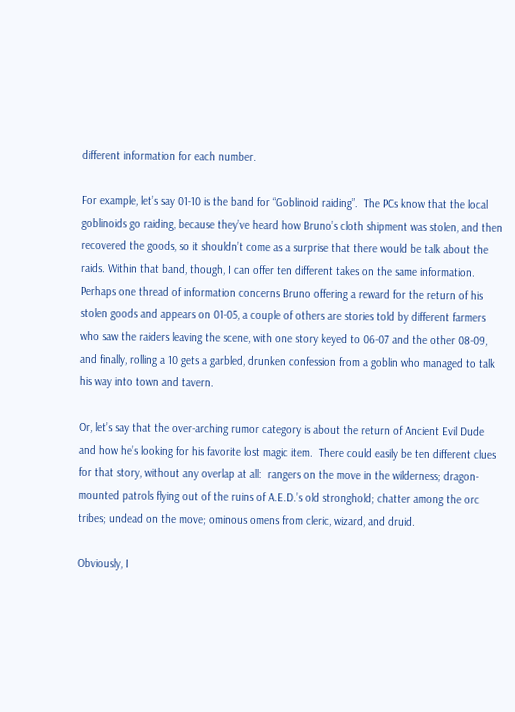different information for each number.

For example, let’s say 01-10 is the band for “Goblinoid raiding”.  The PCs know that the local goblinoids go raiding, because they’ve heard how Bruno’s cloth shipment was stolen, and then recovered the goods, so it shouldn’t come as a surprise that there would be talk about the raids. Within that band, though, I can offer ten different takes on the same information. Perhaps one thread of information concerns Bruno offering a reward for the return of his stolen goods and appears on 01-05, a couple of others are stories told by different farmers who saw the raiders leaving the scene, with one story keyed to 06-07 and the other 08-09, and finally, rolling a 10 gets a garbled, drunken confession from a goblin who managed to talk his way into town and tavern.

Or, let’s say that the over-arching rumor category is about the return of Ancient Evil Dude and how he’s looking for his favorite lost magic item.  There could easily be ten different clues for that story, without any overlap at all:  rangers on the move in the wilderness; dragon-mounted patrols flying out of the ruins of A.E.D.’s old stronghold; chatter among the orc tribes; undead on the move; ominous omens from cleric, wizard, and druid.

Obviously, I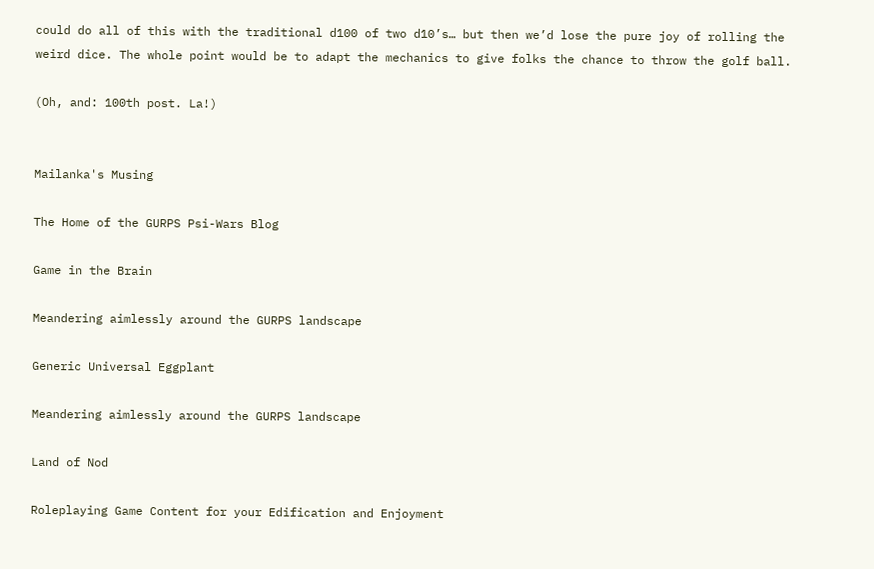could do all of this with the traditional d100 of two d10’s… but then we’d lose the pure joy of rolling the weird dice. The whole point would be to adapt the mechanics to give folks the chance to throw the golf ball.

(Oh, and: 100th post. La!)


Mailanka's Musing

The Home of the GURPS Psi-Wars Blog

Game in the Brain

Meandering aimlessly around the GURPS landscape

Generic Universal Eggplant

Meandering aimlessly around the GURPS landscape

Land of Nod

Roleplaying Game Content for your Edification and Enjoyment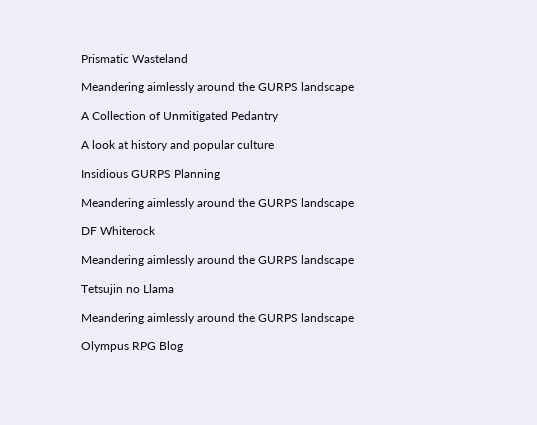Prismatic Wasteland

Meandering aimlessly around the GURPS landscape

A Collection of Unmitigated Pedantry

A look at history and popular culture

Insidious GURPS Planning

Meandering aimlessly around the GURPS landscape

DF Whiterock

Meandering aimlessly around the GURPS landscape

Tetsujin no Llama

Meandering aimlessly around the GURPS landscape

Olympus RPG Blog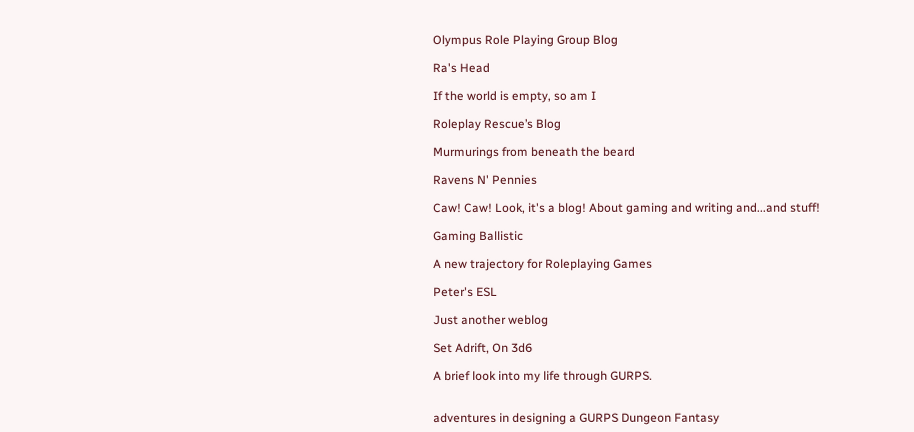Olympus Role Playing Group Blog

Ra's Head

If the world is empty, so am I

Roleplay Rescue’s Blog

Murmurings from beneath the beard

Ravens N' Pennies

Caw! Caw! Look, it's a blog! About gaming and writing and...and stuff!

Gaming Ballistic

A new trajectory for Roleplaying Games

Peter's ESL

Just another weblog

Set Adrift, On 3d6

A brief look into my life through GURPS.


adventures in designing a GURPS Dungeon Fantasy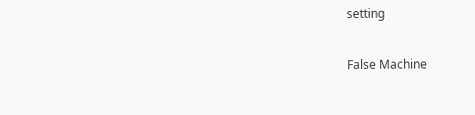setting

False Machine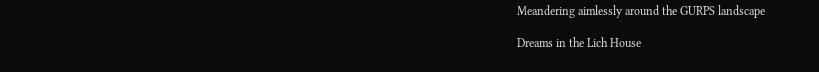Meandering aimlessly around the GURPS landscape

Dreams in the Lich House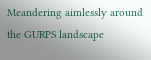Meandering aimlessly around the GURPS landscape